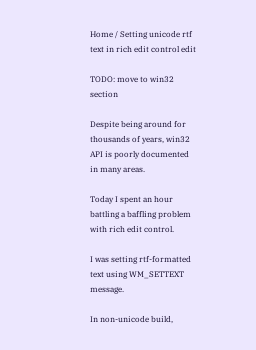Home / Setting unicode rtf text in rich edit control edit

TODO: move to win32 section

Despite being around for thousands of years, win32 API is poorly documented in many areas.

Today I spent an hour battling a baffling problem with rich edit control.

I was setting rtf-formatted text using WM_SETTEXT message.

In non-unicode build,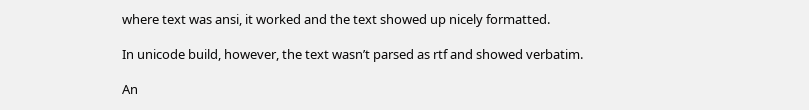where text was ansi, it worked and the text showed up nicely formatted.

In unicode build, however, the text wasn’t parsed as rtf and showed verbatim.

An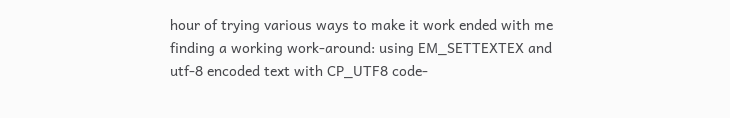hour of trying various ways to make it work ended with me finding a working work-around: using EM_SETTEXTEX and utf-8 encoded text with CP_UTF8 code-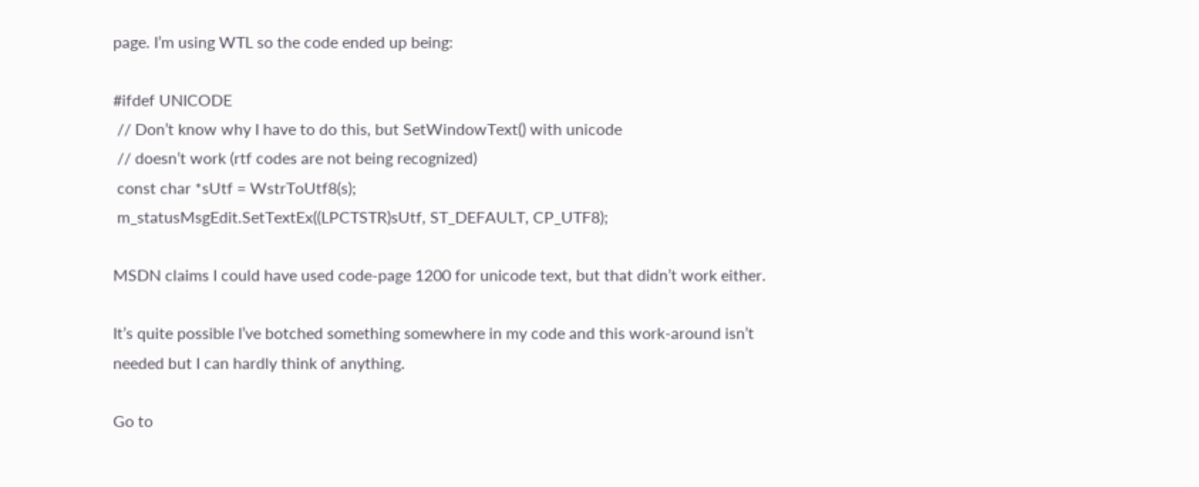page. I’m using WTL so the code ended up being:

#ifdef UNICODE
 // Don’t know why I have to do this, but SetWindowText() with unicode
 // doesn’t work (rtf codes are not being recognized)
 const char *sUtf = WstrToUtf8(s);
 m_statusMsgEdit.SetTextEx((LPCTSTR)sUtf, ST_DEFAULT, CP_UTF8);

MSDN claims I could have used code-page 1200 for unicode text, but that didn’t work either.

It’s quite possible I’ve botched something somewhere in my code and this work-around isn’t needed but I can hardly think of anything.

Go to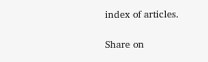index of articles.

Share on